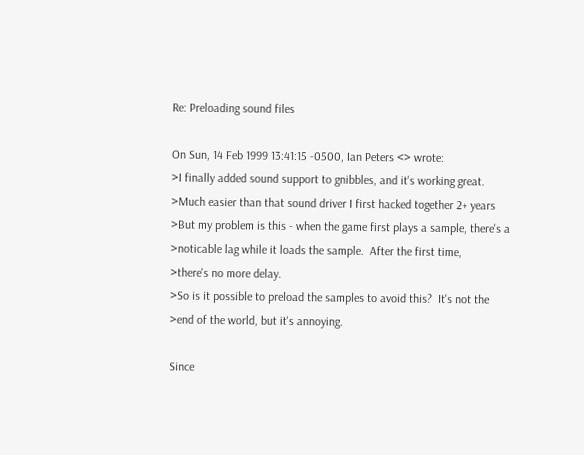Re: Preloading sound files

On Sun, 14 Feb 1999 13:41:15 -0500, Ian Peters <> wrote:
>I finally added sound support to gnibbles, and it's working great.
>Much easier than that sound driver I first hacked together 2+ years
>But my problem is this - when the game first plays a sample, there's a
>noticable lag while it loads the sample.  After the first time,
>there's no more delay.
>So is it possible to preload the samples to avoid this?  It's not the
>end of the world, but it's annoying.

Since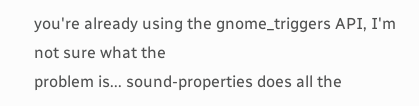you're already using the gnome_triggers API, I'm not sure what the
problem is... sound-properties does all the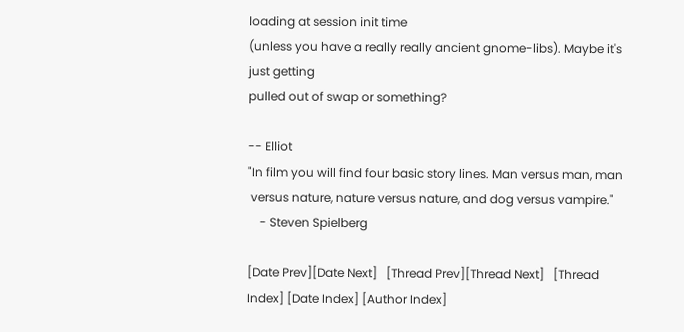loading at session init time
(unless you have a really really ancient gnome-libs). Maybe it's just getting
pulled out of swap or something?

-- Elliot
"In film you will find four basic story lines. Man versus man, man
 versus nature, nature versus nature, and dog versus vampire."
    - Steven Spielberg

[Date Prev][Date Next]   [Thread Prev][Thread Next]   [Thread Index] [Date Index] [Author Index]